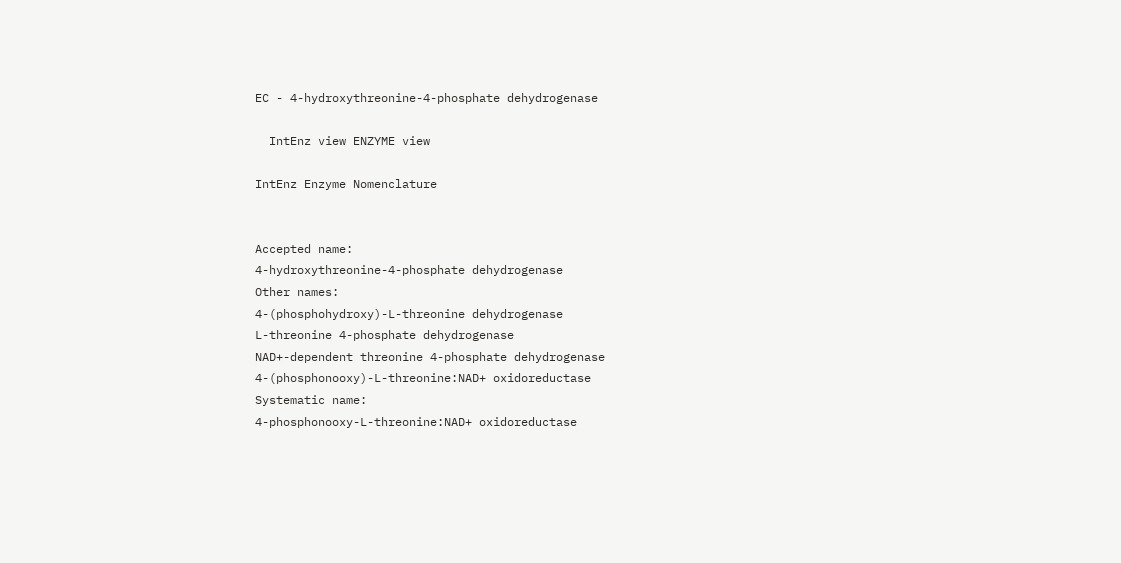EC - 4-hydroxythreonine-4-phosphate dehydrogenase

  IntEnz view ENZYME view

IntEnz Enzyme Nomenclature


Accepted name:
4-hydroxythreonine-4-phosphate dehydrogenase
Other names:
4-(phosphohydroxy)-L-threonine dehydrogenase
L-threonine 4-phosphate dehydrogenase
NAD+-dependent threonine 4-phosphate dehydrogenase
4-(phosphonooxy)-L-threonine:NAD+ oxidoreductase
Systematic name:
4-phosphonooxy-L-threonine:NAD+ oxidoreductase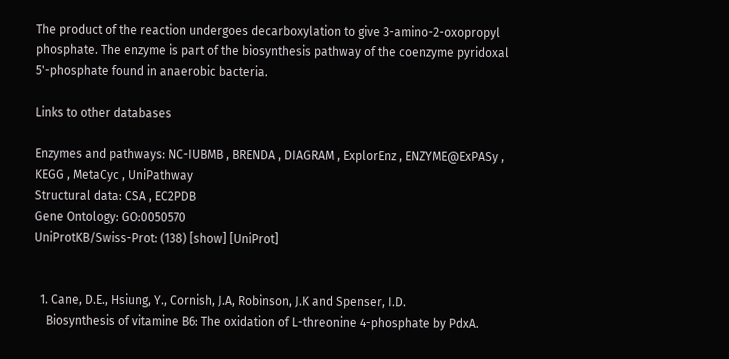The product of the reaction undergoes decarboxylation to give 3-amino-2-oxopropyl phosphate. The enzyme is part of the biosynthesis pathway of the coenzyme pyridoxal 5'-phosphate found in anaerobic bacteria.

Links to other databases

Enzymes and pathways: NC-IUBMB , BRENDA , DIAGRAM , ExplorEnz , ENZYME@ExPASy , KEGG , MetaCyc , UniPathway
Structural data: CSA , EC2PDB
Gene Ontology: GO:0050570
UniProtKB/Swiss-Prot: (138) [show] [UniProt]


  1. Cane, D.E., Hsiung, Y., Cornish, J.A, Robinson, J.K and Spenser, I.D.
    Biosynthesis of vitamine B6: The oxidation of L-threonine 4-phosphate by PdxA.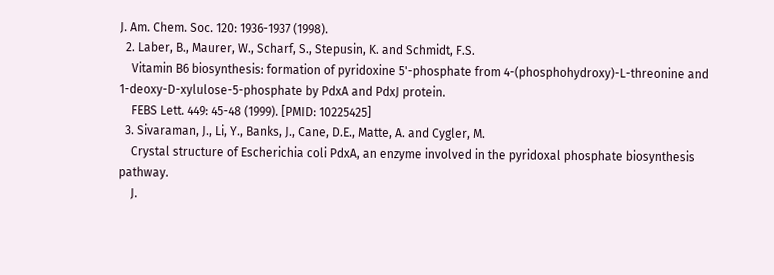J. Am. Chem. Soc. 120: 1936-1937 (1998).
  2. Laber, B., Maurer, W., Scharf, S., Stepusin, K. and Schmidt, F.S.
    Vitamin B6 biosynthesis: formation of pyridoxine 5'-phosphate from 4-(phosphohydroxy)-L-threonine and 1-deoxy-D-xylulose-5-phosphate by PdxA and PdxJ protein.
    FEBS Lett. 449: 45-48 (1999). [PMID: 10225425]
  3. Sivaraman, J., Li, Y., Banks, J., Cane, D.E., Matte, A. and Cygler, M.
    Crystal structure of Escherichia coli PdxA, an enzyme involved in the pyridoxal phosphate biosynthesis pathway.
    J.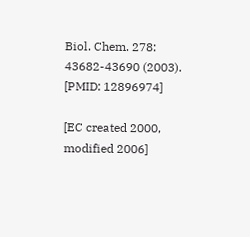Biol. Chem. 278: 43682-43690 (2003). [PMID: 12896974]

[EC created 2000, modified 2006]